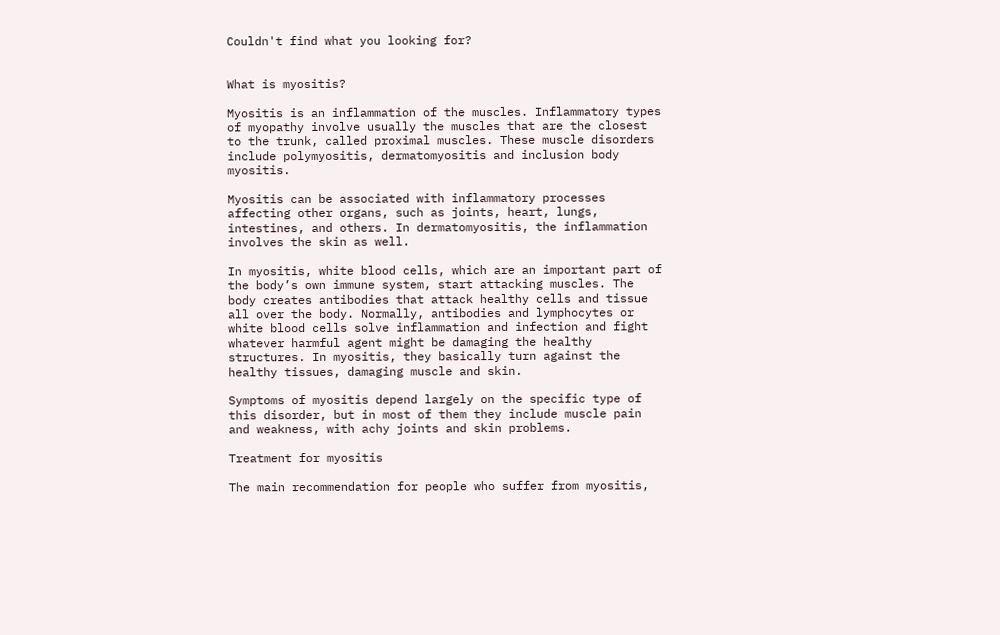Couldn't find what you looking for?


What is myositis?

Myositis is an inflammation of the muscles. Inflammatory types of myopathy involve usually the muscles that are the closest to the trunk, called proximal muscles. These muscle disorders include polymyositis, dermatomyositis and inclusion body myositis.

Myositis can be associated with inflammatory processes affecting other organs, such as joints, heart, lungs, intestines, and others. In dermatomyositis, the inflammation involves the skin as well.

In myositis, white blood cells, which are an important part of the body’s own immune system, start attacking muscles. The body creates antibodies that attack healthy cells and tissue all over the body. Normally, antibodies and lymphocytes or white blood cells solve inflammation and infection and fight whatever harmful agent might be damaging the healthy structures. In myositis, they basically turn against the healthy tissues, damaging muscle and skin.

Symptoms of myositis depend largely on the specific type of this disorder, but in most of them they include muscle pain and weakness, with achy joints and skin problems.

Treatment for myositis

The main recommendation for people who suffer from myositis,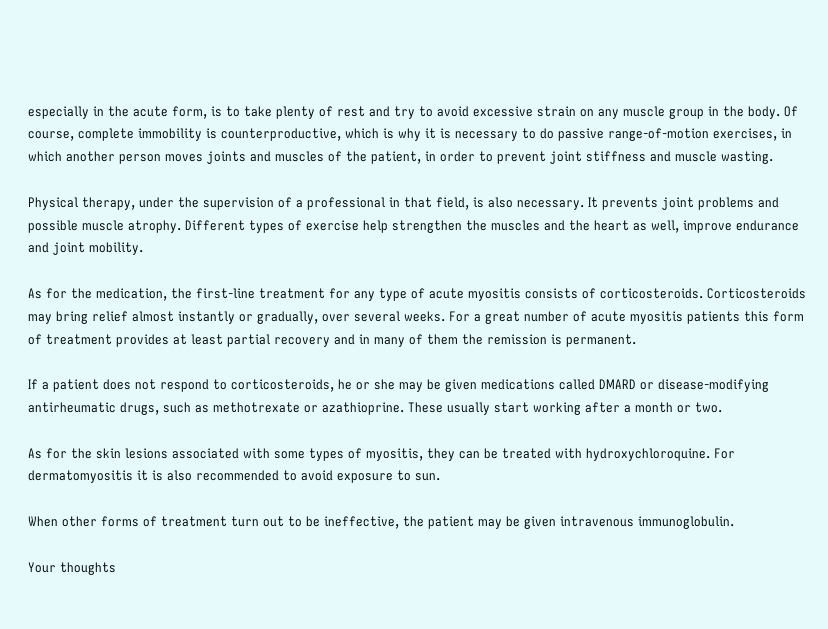especially in the acute form, is to take plenty of rest and try to avoid excessive strain on any muscle group in the body. Of course, complete immobility is counterproductive, which is why it is necessary to do passive range-of-motion exercises, in which another person moves joints and muscles of the patient, in order to prevent joint stiffness and muscle wasting.

Physical therapy, under the supervision of a professional in that field, is also necessary. It prevents joint problems and possible muscle atrophy. Different types of exercise help strengthen the muscles and the heart as well, improve endurance and joint mobility.

As for the medication, the first-line treatment for any type of acute myositis consists of corticosteroids. Corticosteroids may bring relief almost instantly or gradually, over several weeks. For a great number of acute myositis patients this form of treatment provides at least partial recovery and in many of them the remission is permanent.

If a patient does not respond to corticosteroids, he or she may be given medications called DMARD or disease-modifying antirheumatic drugs, such as methotrexate or azathioprine. These usually start working after a month or two.

As for the skin lesions associated with some types of myositis, they can be treated with hydroxychloroquine. For dermatomyositis it is also recommended to avoid exposure to sun.

When other forms of treatment turn out to be ineffective, the patient may be given intravenous immunoglobulin.

Your thoughts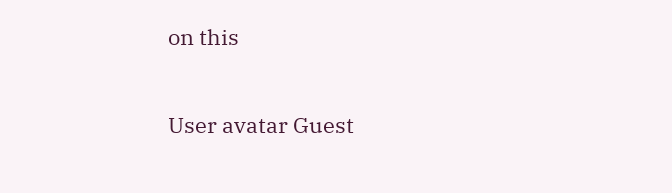on this

User avatar Guest